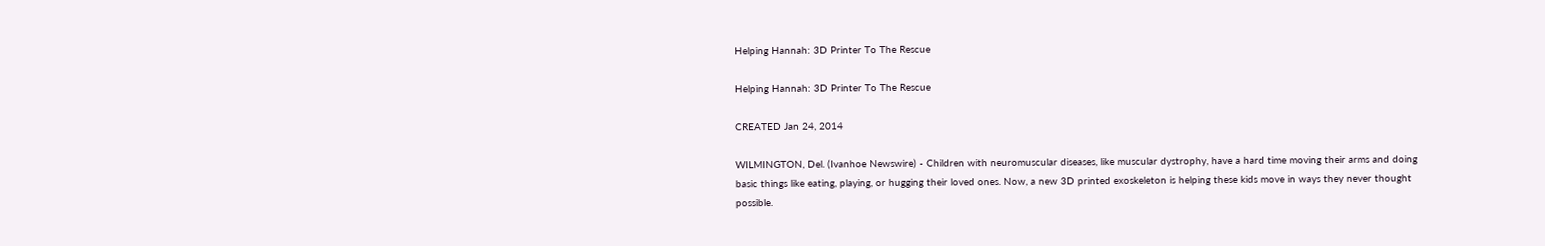Helping Hannah: 3D Printer To The Rescue

Helping Hannah: 3D Printer To The Rescue

CREATED Jan 24, 2014

WILMINGTON, Del. (Ivanhoe Newswire) - Children with neuromuscular diseases, like muscular dystrophy, have a hard time moving their arms and doing basic things like eating, playing, or hugging their loved ones. Now, a new 3D printed exoskeleton is helping these kids move in ways they never thought possible.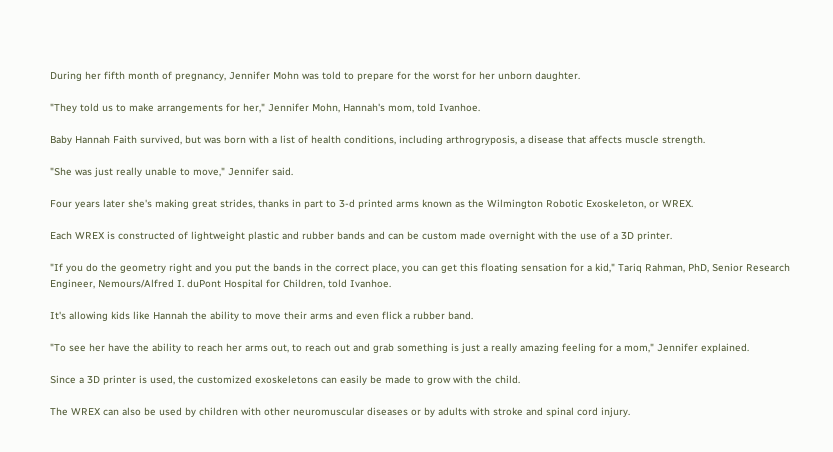During her fifth month of pregnancy, Jennifer Mohn was told to prepare for the worst for her unborn daughter.

"They told us to make arrangements for her," Jennifer Mohn, Hannah's mom, told Ivanhoe.

Baby Hannah Faith survived, but was born with a list of health conditions, including arthrogryposis, a disease that affects muscle strength.

"She was just really unable to move," Jennifer said.

Four years later she's making great strides, thanks in part to 3-d printed arms known as the Wilmington Robotic Exoskeleton, or WREX.

Each WREX is constructed of lightweight plastic and rubber bands and can be custom made overnight with the use of a 3D printer.

"If you do the geometry right and you put the bands in the correct place, you can get this floating sensation for a kid," Tariq Rahman, PhD, Senior Research Engineer, Nemours/Alfred I. duPont Hospital for Children, told Ivanhoe.

It's allowing kids like Hannah the ability to move their arms and even flick a rubber band.

"To see her have the ability to reach her arms out, to reach out and grab something is just a really amazing feeling for a mom," Jennifer explained.

Since a 3D printer is used, the customized exoskeletons can easily be made to grow with the child.

The WREX can also be used by children with other neuromuscular diseases or by adults with stroke and spinal cord injury.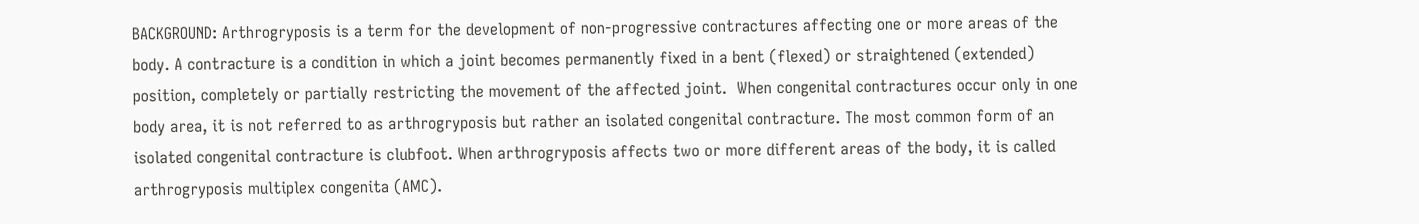BACKGROUND: Arthrogryposis is a term for the development of non-progressive contractures affecting one or more areas of the body. A contracture is a condition in which a joint becomes permanently fixed in a bent (flexed) or straightened (extended) position, completely or partially restricting the movement of the affected joint.  When congenital contractures occur only in one body area, it is not referred to as arthrogryposis but rather an isolated congenital contracture. The most common form of an isolated congenital contracture is clubfoot. When arthrogryposis affects two or more different areas of the body, it is called arthrogryposis multiplex congenita (AMC).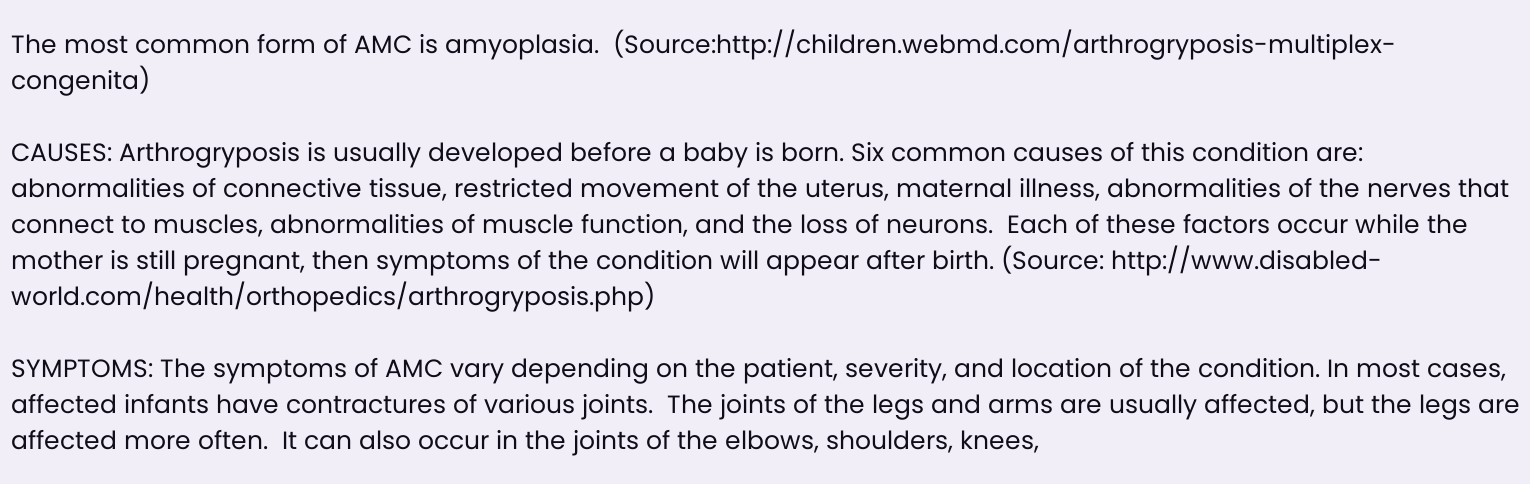The most common form of AMC is amyoplasia.  (Source:http://children.webmd.com/arthrogryposis-multiplex-congenita)

CAUSES: Arthrogryposis is usually developed before a baby is born. Six common causes of this condition are: abnormalities of connective tissue, restricted movement of the uterus, maternal illness, abnormalities of the nerves that connect to muscles, abnormalities of muscle function, and the loss of neurons.  Each of these factors occur while the mother is still pregnant, then symptoms of the condition will appear after birth. (Source: http://www.disabled-world.com/health/orthopedics/arthrogryposis.php)

SYMPTOMS: The symptoms of AMC vary depending on the patient, severity, and location of the condition. In most cases, affected infants have contractures of various joints.  The joints of the legs and arms are usually affected, but the legs are affected more often.  It can also occur in the joints of the elbows, shoulders, knees,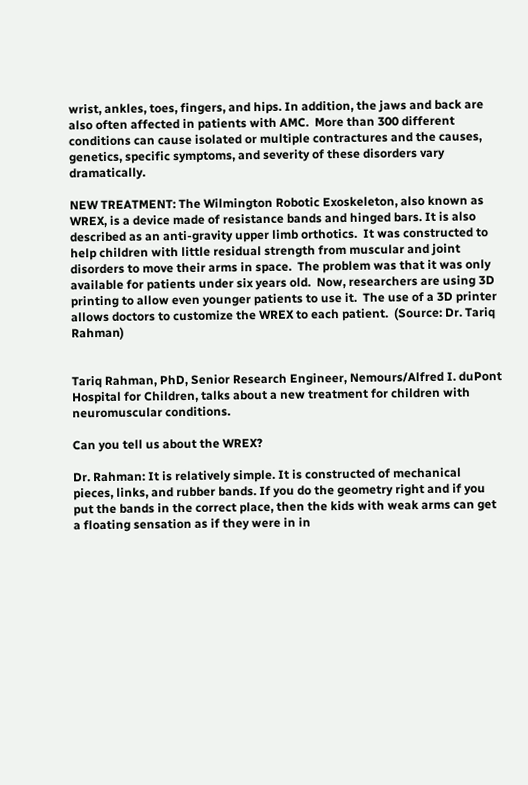wrist, ankles, toes, fingers, and hips. In addition, the jaws and back are also often affected in patients with AMC.  More than 300 different conditions can cause isolated or multiple contractures and the causes, genetics, specific symptoms, and severity of these disorders vary dramatically.

NEW TREATMENT: The Wilmington Robotic Exoskeleton, also known as WREX, is a device made of resistance bands and hinged bars. It is also described as an anti-gravity upper limb orthotics.  It was constructed to help children with little residual strength from muscular and joint disorders to move their arms in space.  The problem was that it was only available for patients under six years old.  Now, researchers are using 3D printing to allow even younger patients to use it.  The use of a 3D printer allows doctors to customize the WREX to each patient.  (Source: Dr. Tariq Rahman)


Tariq Rahman, PhD, Senior Research Engineer, Nemours/Alfred I. duPont Hospital for Children, talks about a new treatment for children with neuromuscular conditions.

Can you tell us about the WREX?

Dr. Rahman: It is relatively simple. It is constructed of mechanical pieces, links, and rubber bands. If you do the geometry right and if you put the bands in the correct place, then the kids with weak arms can get a floating sensation as if they were in in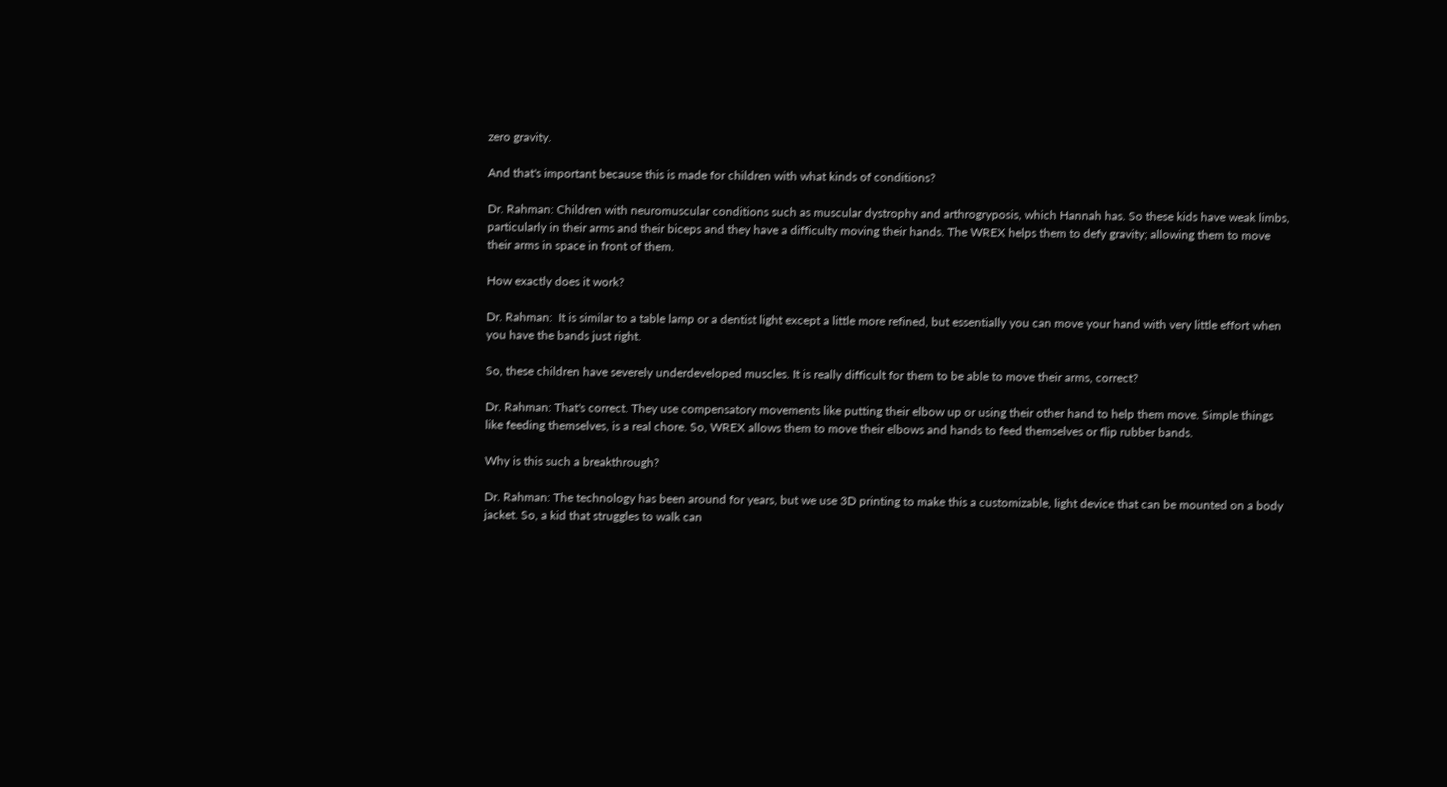zero gravity.

And that's important because this is made for children with what kinds of conditions?

Dr. Rahman: Children with neuromuscular conditions such as muscular dystrophy and arthrogryposis, which Hannah has. So these kids have weak limbs, particularly in their arms and their biceps and they have a difficulty moving their hands. The WREX helps them to defy gravity; allowing them to move their arms in space in front of them.

How exactly does it work?

Dr. Rahman:  It is similar to a table lamp or a dentist light except a little more refined, but essentially you can move your hand with very little effort when you have the bands just right.

So, these children have severely underdeveloped muscles. It is really difficult for them to be able to move their arms, correct?

Dr. Rahman: That's correct. They use compensatory movements like putting their elbow up or using their other hand to help them move. Simple things like feeding themselves, is a real chore. So, WREX allows them to move their elbows and hands to feed themselves or flip rubber bands.

Why is this such a breakthrough?

Dr. Rahman: The technology has been around for years, but we use 3D printing to make this a customizable, light device that can be mounted on a body jacket. So, a kid that struggles to walk can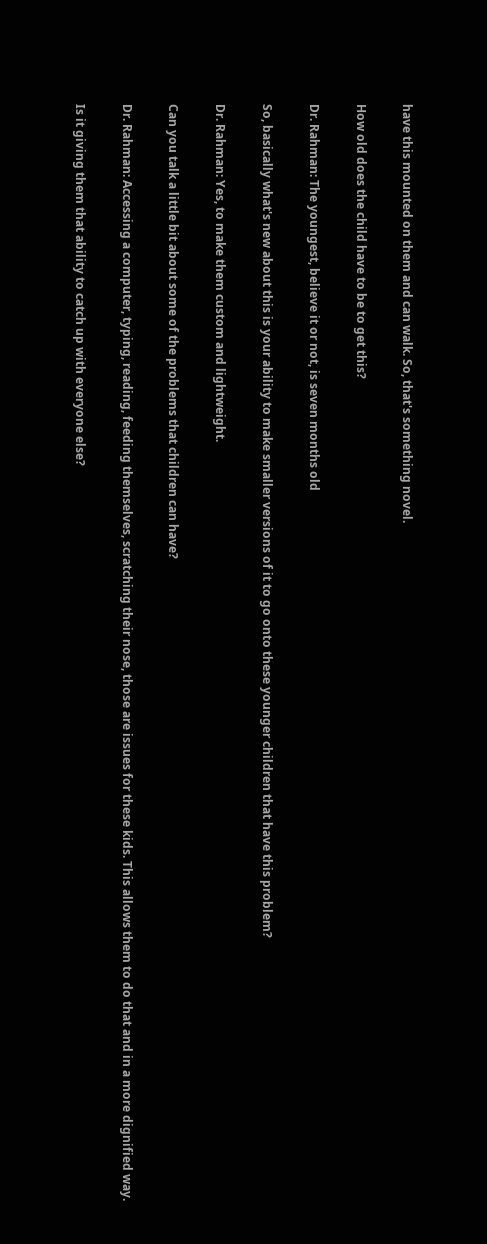have this mounted on them and can walk. So, that's something novel.

How old does the child have to be to get this?

Dr. Rahman: The youngest, believe it or not, is seven months old

So, basically what's new about this is your ability to make smaller versions of it to go onto these younger children that have this problem?

Dr. Rahman: Yes, to make them custom and lightweight.

Can you talk a little bit about some of the problems that children can have?

Dr. Rahman: Accessing a computer, typing, reading, feeding themselves, scratching their nose, those are issues for these kids. This allows them to do that and in a more dignified way.

Is it giving them that ability to catch up with everyone else?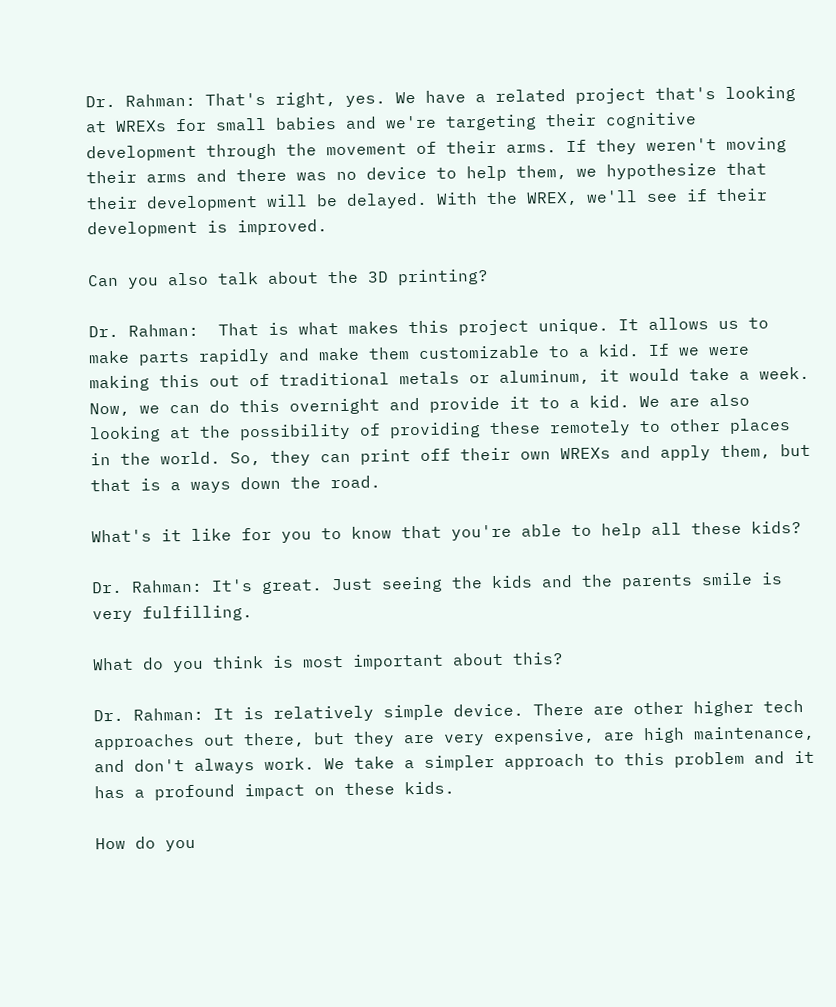Dr. Rahman: That's right, yes. We have a related project that's looking at WREXs for small babies and we're targeting their cognitive development through the movement of their arms. If they weren't moving their arms and there was no device to help them, we hypothesize that their development will be delayed. With the WREX, we'll see if their development is improved.

Can you also talk about the 3D printing?

Dr. Rahman:  That is what makes this project unique. It allows us to make parts rapidly and make them customizable to a kid. If we were making this out of traditional metals or aluminum, it would take a week. Now, we can do this overnight and provide it to a kid. We are also looking at the possibility of providing these remotely to other places in the world. So, they can print off their own WREXs and apply them, but that is a ways down the road.

What's it like for you to know that you're able to help all these kids?

Dr. Rahman: It's great. Just seeing the kids and the parents smile is very fulfilling.

What do you think is most important about this?

Dr. Rahman: It is relatively simple device. There are other higher tech approaches out there, but they are very expensive, are high maintenance, and don't always work. We take a simpler approach to this problem and it has a profound impact on these kids.

How do you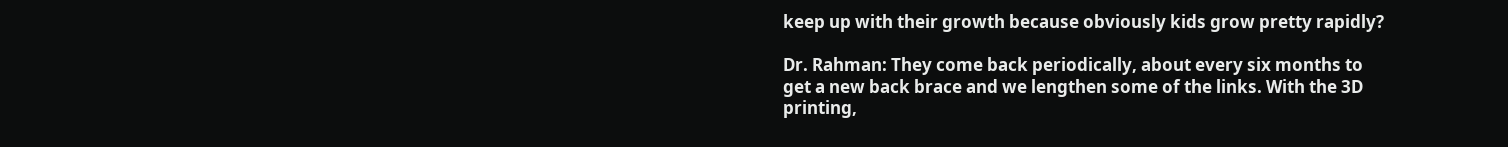keep up with their growth because obviously kids grow pretty rapidly?

Dr. Rahman: They come back periodically, about every six months to get a new back brace and we lengthen some of the links. With the 3D printing,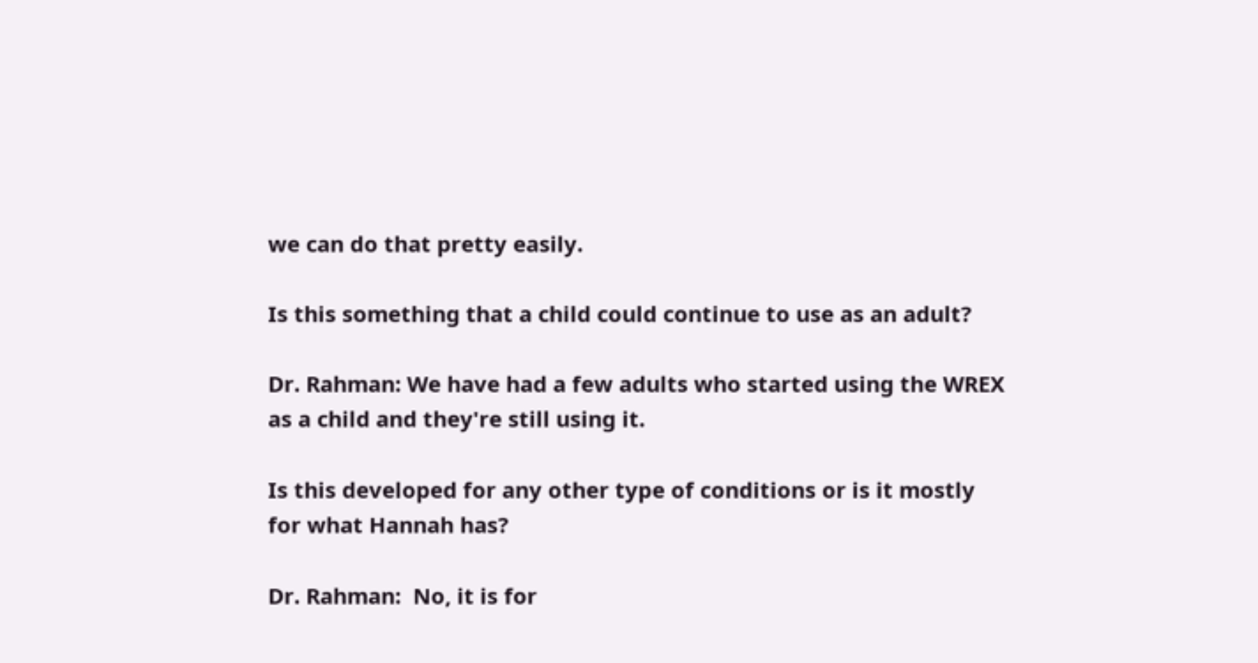we can do that pretty easily.

Is this something that a child could continue to use as an adult?

Dr. Rahman: We have had a few adults who started using the WREX as a child and they're still using it.

Is this developed for any other type of conditions or is it mostly for what Hannah has?

Dr. Rahman:  No, it is for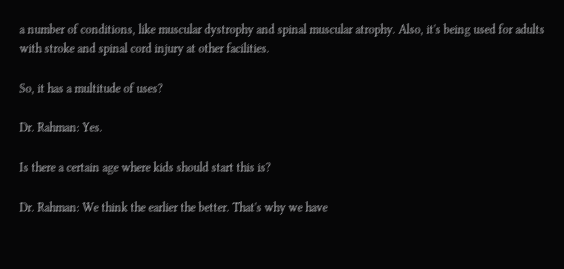a number of conditions, like muscular dystrophy and spinal muscular atrophy. Also, it's being used for adults with stroke and spinal cord injury at other facilities.

So, it has a multitude of uses?

Dr. Rahman: Yes.

Is there a certain age where kids should start this is?

Dr. Rahman: We think the earlier the better. That's why we have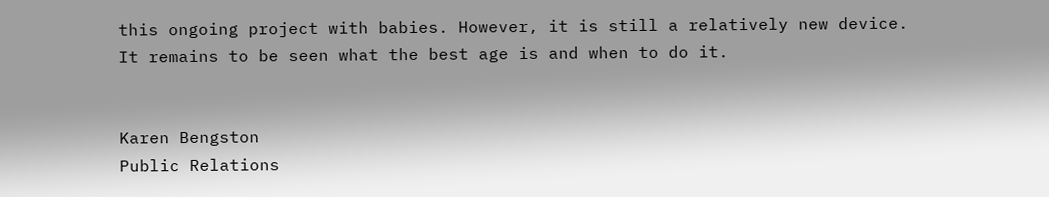this ongoing project with babies. However, it is still a relatively new device. It remains to be seen what the best age is and when to do it.


Karen Bengston
Public Relations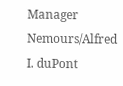Manager
Nemours/Alfred I. duPont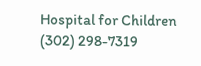Hospital for Children
(302) 298-7319